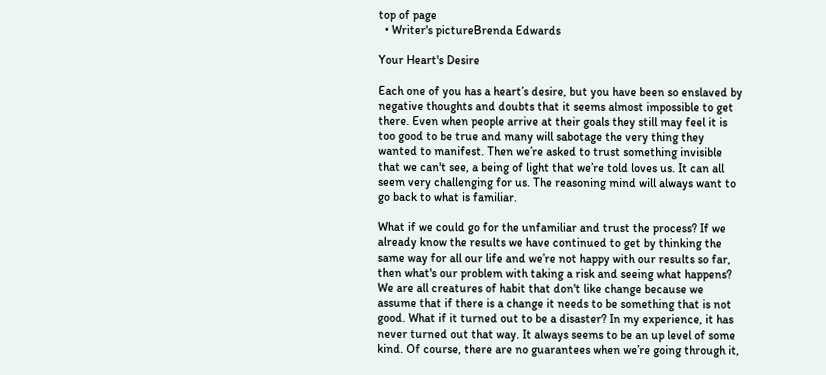top of page
  • Writer's pictureBrenda Edwards

Your Heart's Desire

Each one of you has a heart’s desire, but you have been so enslaved by negative thoughts and doubts that it seems almost impossible to get there. Even when people arrive at their goals they still may feel it is too good to be true and many will sabotage the very thing they wanted to manifest. Then we’re asked to trust something invisible that we can't see, a being of light that we’re told loves us. It can all seem very challenging for us. The reasoning mind will always want to go back to what is familiar.

What if we could go for the unfamiliar and trust the process? If we already know the results we have continued to get by thinking the same way for all our life and we’re not happy with our results so far, then what's our problem with taking a risk and seeing what happens? We are all creatures of habit that don't like change because we assume that if there is a change it needs to be something that is not good. What if it turned out to be a disaster? In my experience, it has never turned out that way. It always seems to be an up level of some kind. Of course, there are no guarantees when we’re going through it,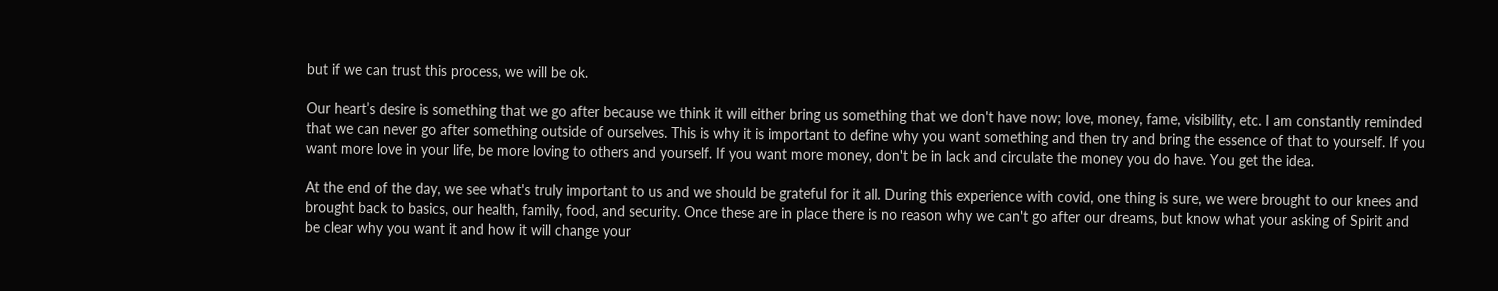but if we can trust this process, we will be ok.

Our heart’s desire is something that we go after because we think it will either bring us something that we don't have now; love, money, fame, visibility, etc. I am constantly reminded that we can never go after something outside of ourselves. This is why it is important to define why you want something and then try and bring the essence of that to yourself. If you want more love in your life, be more loving to others and yourself. If you want more money, don't be in lack and circulate the money you do have. You get the idea.

At the end of the day, we see what's truly important to us and we should be grateful for it all. During this experience with covid, one thing is sure, we were brought to our knees and brought back to basics, our health, family, food, and security. Once these are in place there is no reason why we can't go after our dreams, but know what your asking of Spirit and be clear why you want it and how it will change your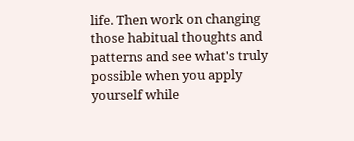life. Then work on changing those habitual thoughts and patterns and see what's truly possible when you apply yourself while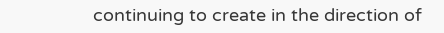continuing to create in the direction of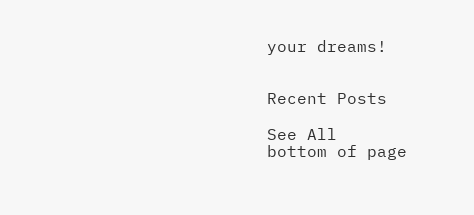your dreams!


Recent Posts

See All
bottom of page